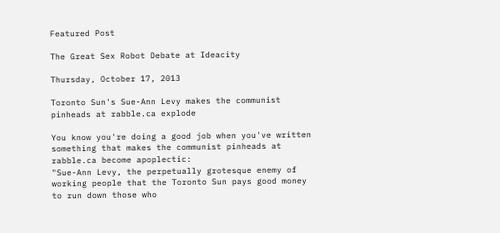Featured Post

The Great Sex Robot Debate at Ideacity

Thursday, October 17, 2013

Toronto Sun's Sue-Ann Levy makes the communist pinheads at rabble.ca explode

You know you're doing a good job when you've written something that makes the communist pinheads at rabble.ca become apoplectic:
"Sue-Ann Levy, the perpetually grotesque enemy of working people that the Toronto Sun pays good money to run down those who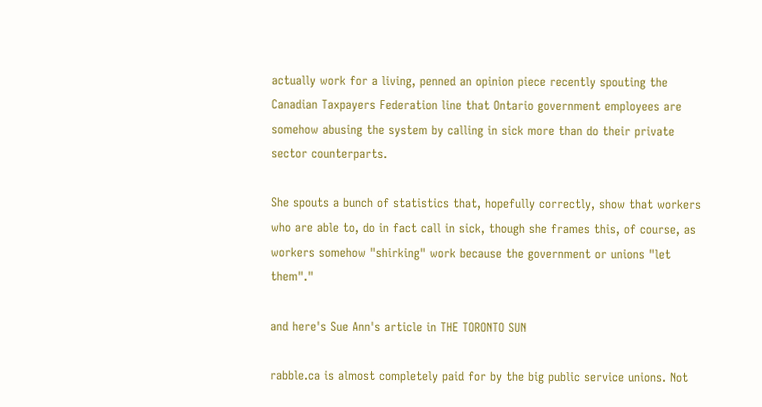actually work for a living, penned an opinion piece recently spouting the Canadian Taxpayers Federation line that Ontario government employees are somehow abusing the system by calling in sick more than do their private sector counterparts.

She spouts a bunch of statistics that, hopefully correctly, show that workers who are able to, do in fact call in sick, though she frames this, of course, as workers somehow "shirking" work because the government or unions "let them"."

and here's Sue Ann's article in THE TORONTO SUN

rabble.ca is almost completely paid for by the big public service unions. Not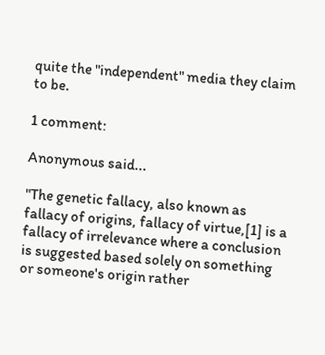quite the "independent" media they claim to be.

1 comment:

Anonymous said...

"The genetic fallacy, also known as fallacy of origins, fallacy of virtue,[1] is a fallacy of irrelevance where a conclusion is suggested based solely on something or someone's origin rather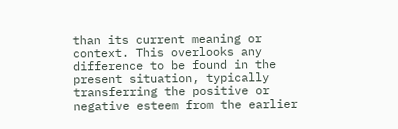than its current meaning or context. This overlooks any difference to be found in the present situation, typically transferring the positive or negative esteem from the earlier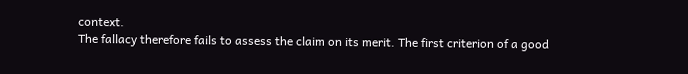context.
The fallacy therefore fails to assess the claim on its merit. The first criterion of a good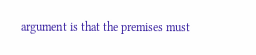argument is that the premises must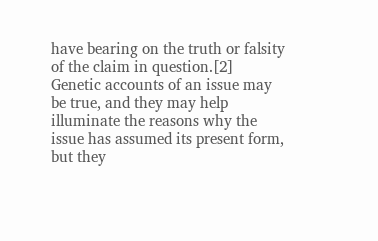have bearing on the truth or falsity of the claim in question.[2] Genetic accounts of an issue may be true, and they may help illuminate the reasons why the issue has assumed its present form, but they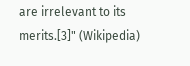are irrelevant to its merits.[3]" (Wikipedia)